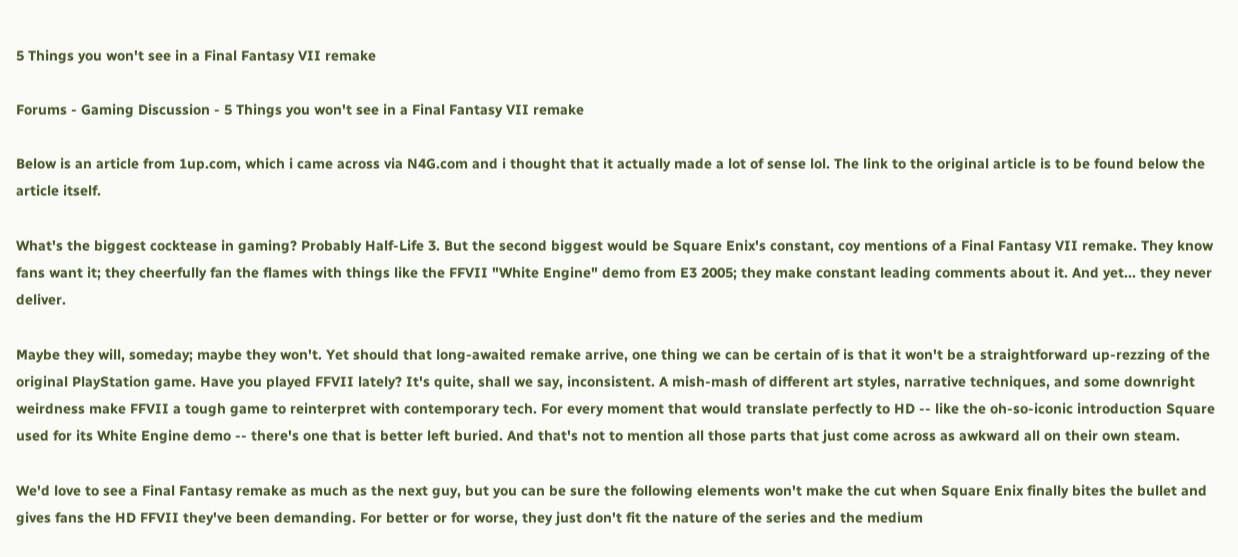5 Things you won't see in a Final Fantasy VII remake

Forums - Gaming Discussion - 5 Things you won't see in a Final Fantasy VII remake

Below is an article from 1up.com, which i came across via N4G.com and i thought that it actually made a lot of sense lol. The link to the original article is to be found below the article itself.

What's the biggest cocktease in gaming? Probably Half-Life 3. But the second biggest would be Square Enix's constant, coy mentions of a Final Fantasy VII remake. They know fans want it; they cheerfully fan the flames with things like the FFVII "White Engine" demo from E3 2005; they make constant leading comments about it. And yet... they never deliver.

Maybe they will, someday; maybe they won't. Yet should that long-awaited remake arrive, one thing we can be certain of is that it won't be a straightforward up-rezzing of the original PlayStation game. Have you played FFVII lately? It's quite, shall we say, inconsistent. A mish-mash of different art styles, narrative techniques, and some downright weirdness make FFVII a tough game to reinterpret with contemporary tech. For every moment that would translate perfectly to HD -- like the oh-so-iconic introduction Square used for its White Engine demo -- there's one that is better left buried. And that's not to mention all those parts that just come across as awkward all on their own steam.

We'd love to see a Final Fantasy remake as much as the next guy, but you can be sure the following elements won't make the cut when Square Enix finally bites the bullet and gives fans the HD FFVII they've been demanding. For better or for worse, they just don't fit the nature of the series and the medium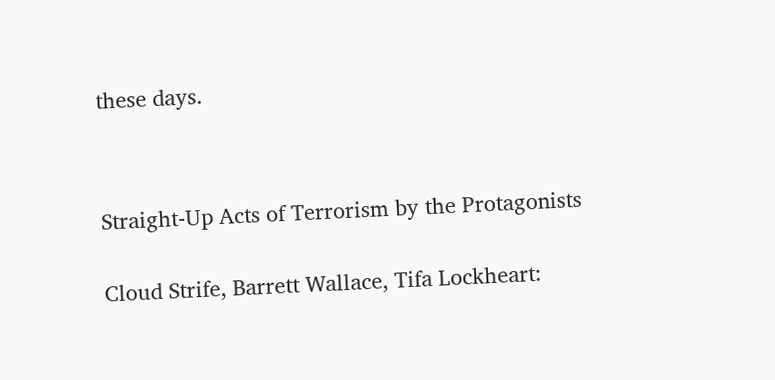these days.




Straight-Up Acts of Terrorism by the Protagonists


Cloud Strife, Barrett Wallace, Tifa Lockheart: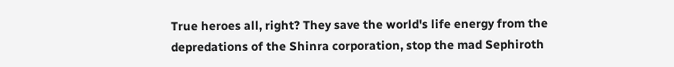True heroes all, right? They save the world's life energy from the depredations of the Shinra corporation, stop the mad Sephiroth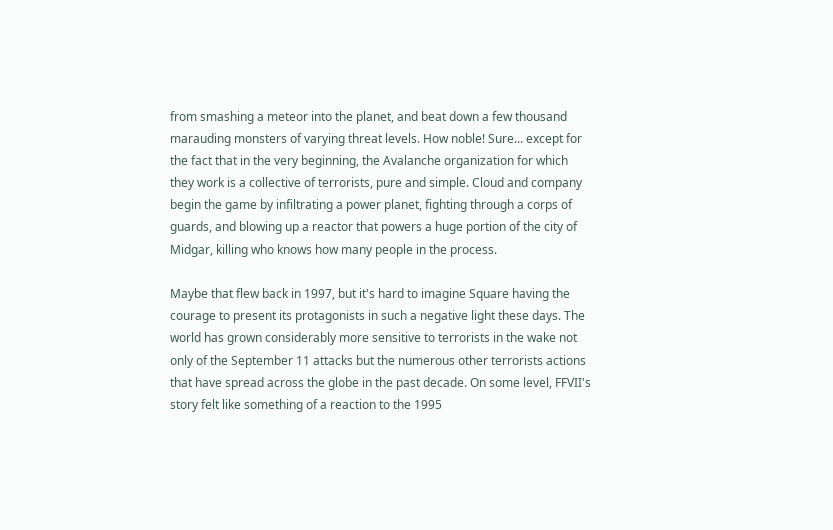from smashing a meteor into the planet, and beat down a few thousand marauding monsters of varying threat levels. How noble! Sure... except for the fact that in the very beginning, the Avalanche organization for which they work is a collective of terrorists, pure and simple. Cloud and company begin the game by infiltrating a power planet, fighting through a corps of guards, and blowing up a reactor that powers a huge portion of the city of Midgar, killing who knows how many people in the process.

Maybe that flew back in 1997, but it's hard to imagine Square having the courage to present its protagonists in such a negative light these days. The world has grown considerably more sensitive to terrorists in the wake not only of the September 11 attacks but the numerous other terrorists actions that have spread across the globe in the past decade. On some level, FFVII's story felt like something of a reaction to the 1995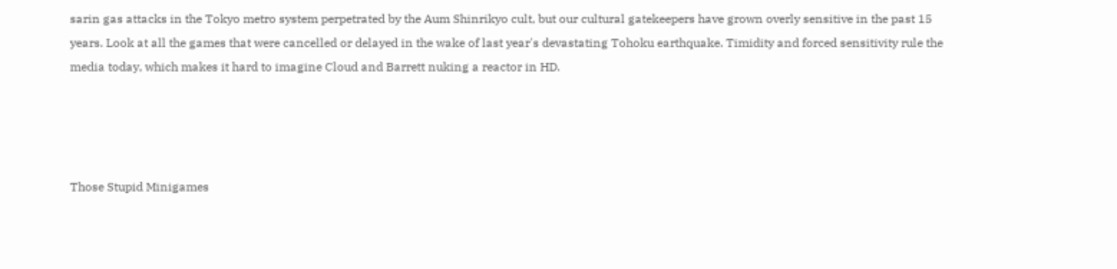sarin gas attacks in the Tokyo metro system perpetrated by the Aum Shinrikyo cult, but our cultural gatekeepers have grown overly sensitive in the past 15 years. Look at all the games that were cancelled or delayed in the wake of last year's devastating Tohoku earthquake. Timidity and forced sensitivity rule the media today, which makes it hard to imagine Cloud and Barrett nuking a reactor in HD.




Those Stupid Minigames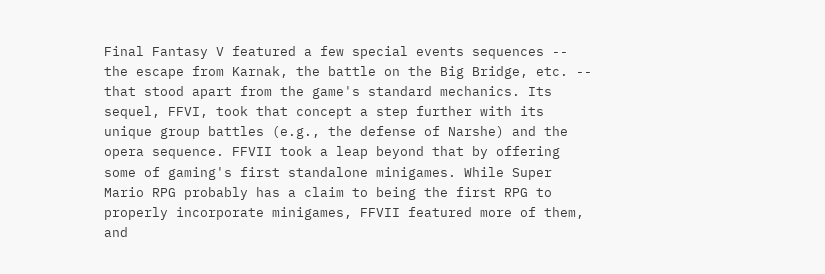Final Fantasy V featured a few special events sequences -- the escape from Karnak, the battle on the Big Bridge, etc. -- that stood apart from the game's standard mechanics. Its sequel, FFVI, took that concept a step further with its unique group battles (e.g., the defense of Narshe) and the opera sequence. FFVII took a leap beyond that by offering some of gaming's first standalone minigames. While Super Mario RPG probably has a claim to being the first RPG to properly incorporate minigames, FFVII featured more of them, and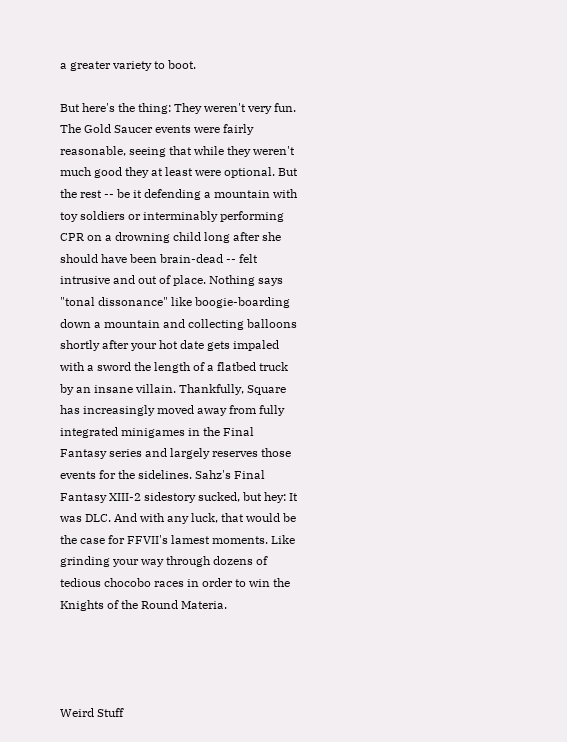a greater variety to boot.

But here's the thing: They weren't very fun. The Gold Saucer events were fairly reasonable, seeing that while they weren't much good they at least were optional. But the rest -- be it defending a mountain with toy soldiers or interminably performing CPR on a drowning child long after she should have been brain-dead -- felt intrusive and out of place. Nothing says "tonal dissonance" like boogie-boarding down a mountain and collecting balloons shortly after your hot date gets impaled with a sword the length of a flatbed truck by an insane villain. Thankfully, Square has increasingly moved away from fully integrated minigames in the Final Fantasy series and largely reserves those events for the sidelines. Sahz's Final Fantasy XIII-2 sidestory sucked, but hey: It was DLC. And with any luck, that would be the case for FFVII's lamest moments. Like grinding your way through dozens of tedious chocobo races in order to win the Knights of the Round Materia.




Weird Stuff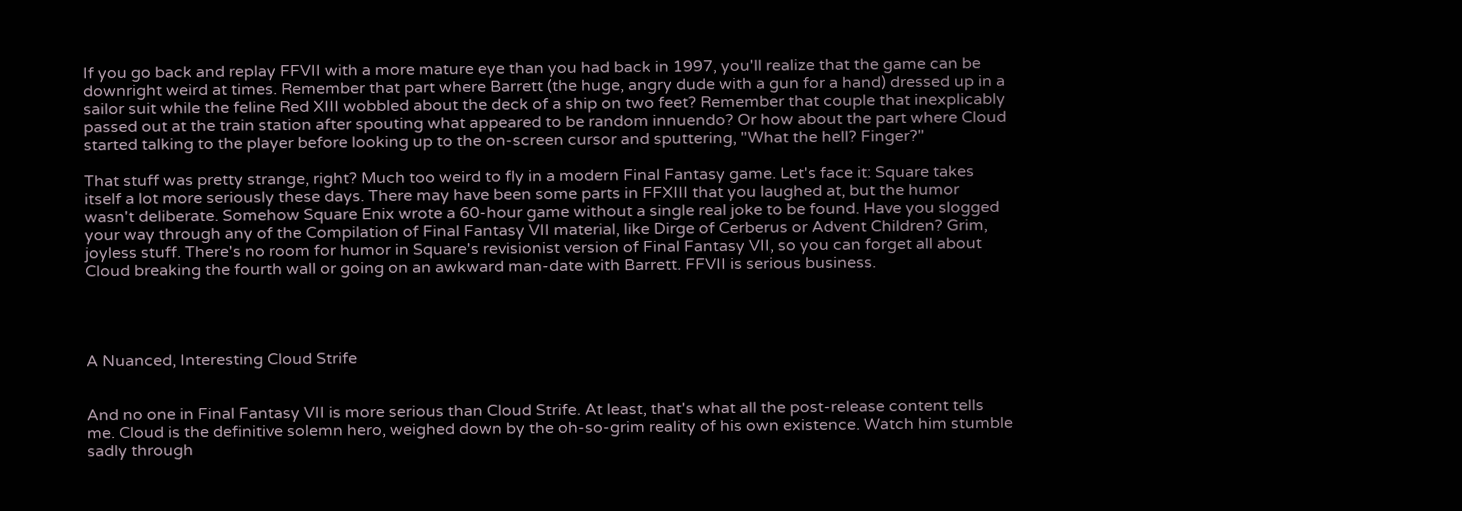If you go back and replay FFVII with a more mature eye than you had back in 1997, you'll realize that the game can be downright weird at times. Remember that part where Barrett (the huge, angry dude with a gun for a hand) dressed up in a sailor suit while the feline Red XIII wobbled about the deck of a ship on two feet? Remember that couple that inexplicably passed out at the train station after spouting what appeared to be random innuendo? Or how about the part where Cloud started talking to the player before looking up to the on-screen cursor and sputtering, "What the hell? Finger?"

That stuff was pretty strange, right? Much too weird to fly in a modern Final Fantasy game. Let's face it: Square takes itself a lot more seriously these days. There may have been some parts in FFXIII that you laughed at, but the humor wasn't deliberate. Somehow Square Enix wrote a 60-hour game without a single real joke to be found. Have you slogged your way through any of the Compilation of Final Fantasy VII material, like Dirge of Cerberus or Advent Children? Grim, joyless stuff. There's no room for humor in Square's revisionist version of Final Fantasy VII, so you can forget all about Cloud breaking the fourth wall or going on an awkward man-date with Barrett. FFVII is serious business.




A Nuanced, Interesting Cloud Strife


And no one in Final Fantasy VII is more serious than Cloud Strife. At least, that's what all the post-release content tells me. Cloud is the definitive solemn hero, weighed down by the oh-so-grim reality of his own existence. Watch him stumble sadly through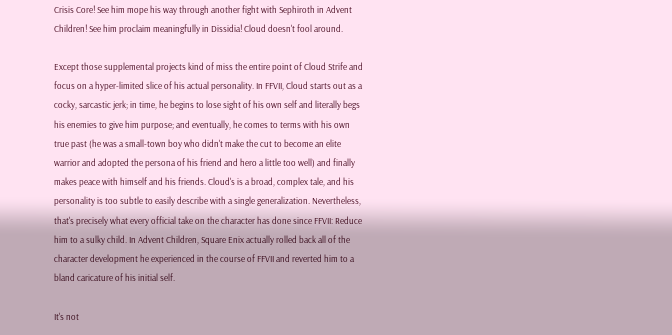Crisis Core! See him mope his way through another fight with Sephiroth in Advent Children! See him proclaim meaningfully in Dissidia! Cloud doesn't fool around.

Except those supplemental projects kind of miss the entire point of Cloud Strife and focus on a hyper-limited slice of his actual personality. In FFVII, Cloud starts out as a cocky, sarcastic jerk; in time, he begins to lose sight of his own self and literally begs his enemies to give him purpose; and eventually, he comes to terms with his own true past (he was a small-town boy who didn't make the cut to become an elite warrior and adopted the persona of his friend and hero a little too well) and finally makes peace with himself and his friends. Cloud's is a broad, complex tale, and his personality is too subtle to easily describe with a single generalization. Nevertheless, that's precisely what every official take on the character has done since FFVII: Reduce him to a sulky child. In Advent Children, Square Enix actually rolled back all of the character development he experienced in the course of FFVII and reverted him to a bland caricature of his initial self.

It's not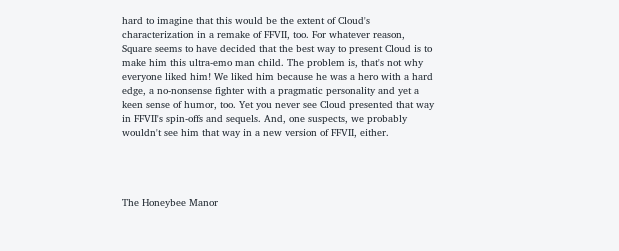hard to imagine that this would be the extent of Cloud's characterization in a remake of FFVII, too. For whatever reason, Square seems to have decided that the best way to present Cloud is to make him this ultra-emo man child. The problem is, that's not why everyone liked him! We liked him because he was a hero with a hard edge, a no-nonsense fighter with a pragmatic personality and yet a keen sense of humor, too. Yet you never see Cloud presented that way in FFVII's spin-offs and sequels. And, one suspects, we probably wouldn't see him that way in a new version of FFVII, either.




The Honeybee Manor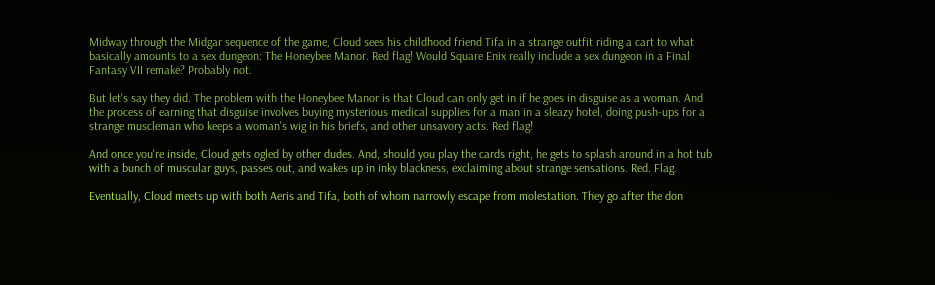Midway through the Midgar sequence of the game, Cloud sees his childhood friend Tifa in a strange outfit riding a cart to what basically amounts to a sex dungeon: The Honeybee Manor. Red flag! Would Square Enix really include a sex dungeon in a Final Fantasy VII remake? Probably not.

But let's say they did. The problem with the Honeybee Manor is that Cloud can only get in if he goes in disguise as a woman. And the process of earning that disguise involves buying mysterious medical supplies for a man in a sleazy hotel, doing push-ups for a strange muscleman who keeps a woman's wig in his briefs, and other unsavory acts. Red flag!

And once you're inside, Cloud gets ogled by other dudes. And, should you play the cards right, he gets to splash around in a hot tub with a bunch of muscular guys, passes out, and wakes up in inky blackness, exclaiming about strange sensations. Red. Flag.

Eventually, Cloud meets up with both Aeris and Tifa, both of whom narrowly escape from molestation. They go after the don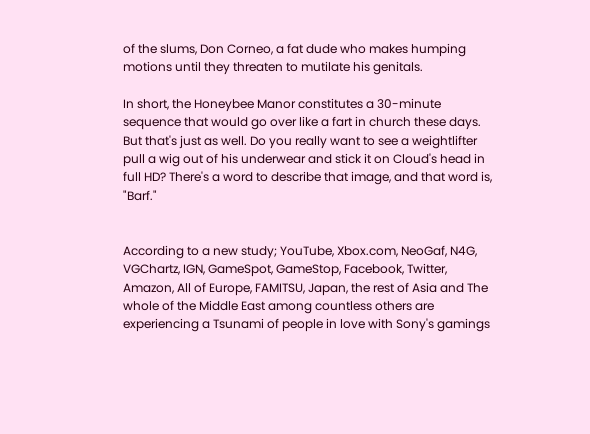of the slums, Don Corneo, a fat dude who makes humping motions until they threaten to mutilate his genitals.

In short, the Honeybee Manor constitutes a 30-minute sequence that would go over like a fart in church these days. But that's just as well. Do you really want to see a weightlifter pull a wig out of his underwear and stick it on Cloud's head in full HD? There's a word to describe that image, and that word is, "Barf."


According to a new study; YouTube, Xbox.com, NeoGaf, N4G, VGChartz, IGN, GameSpot, GameStop, Facebook, Twitter, Amazon, All of Europe, FAMITSU, Japan, the rest of Asia and The whole of the Middle East among countless others are experiencing a Tsunami of people in love with Sony's gamings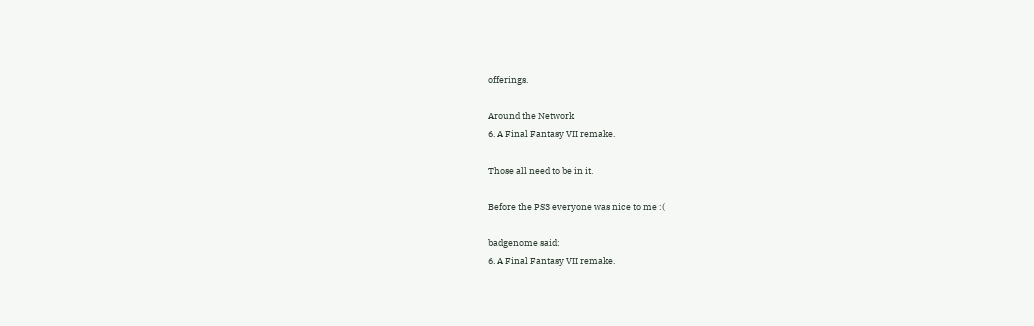offerings.

Around the Network
6. A Final Fantasy VII remake.

Those all need to be in it.

Before the PS3 everyone was nice to me :(

badgenome said:
6. A Final Fantasy VII remake.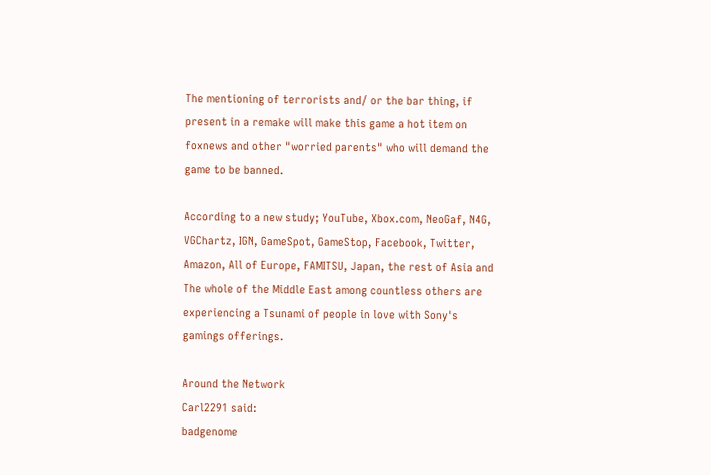The mentioning of terrorists and/ or the bar thing, if present in a remake will make this game a hot item on foxnews and other "worried parents" who will demand the game to be banned.

According to a new study; YouTube, Xbox.com, NeoGaf, N4G, VGChartz, IGN, GameSpot, GameStop, Facebook, Twitter, Amazon, All of Europe, FAMITSU, Japan, the rest of Asia and The whole of the Middle East among countless others are experiencing a Tsunami of people in love with Sony's gamings offerings.

Around the Network
Carl2291 said:
badgenome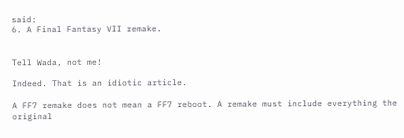said:
6. A Final Fantasy VII remake.


Tell Wada, not me!

Indeed. That is an idiotic article.

A FF7 remake does not mean a FF7 reboot. A remake must include everything the original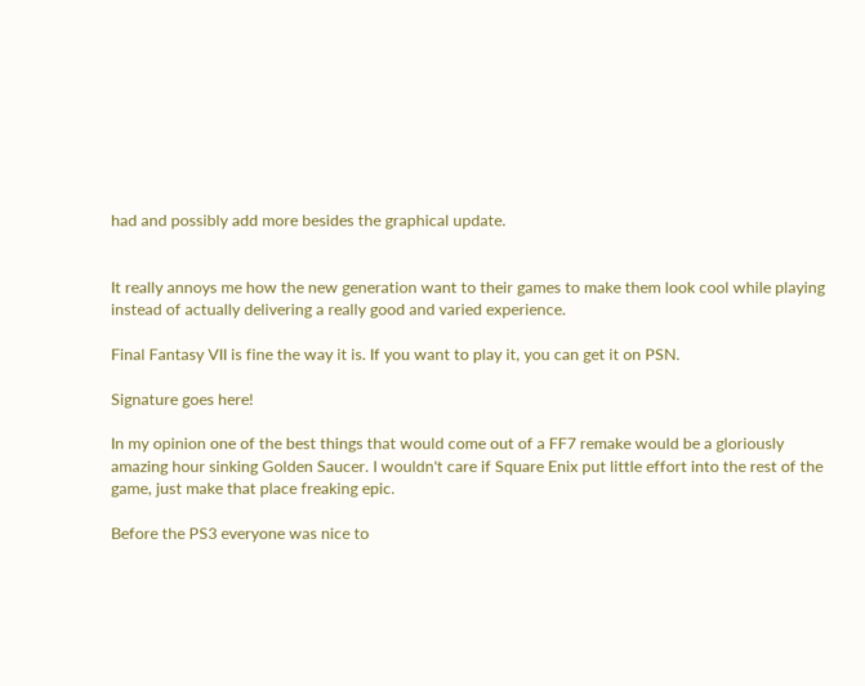had and possibly add more besides the graphical update.


It really annoys me how the new generation want to their games to make them look cool while playing instead of actually delivering a really good and varied experience.

Final Fantasy VII is fine the way it is. If you want to play it, you can get it on PSN.

Signature goes here!

In my opinion one of the best things that would come out of a FF7 remake would be a gloriously amazing hour sinking Golden Saucer. I wouldn't care if Square Enix put little effort into the rest of the game, just make that place freaking epic.

Before the PS3 everyone was nice to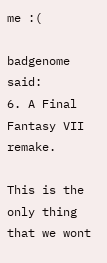me :(

badgenome said:
6. A Final Fantasy VII remake.

This is the only thing that we wont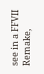see in a FFVII Remake,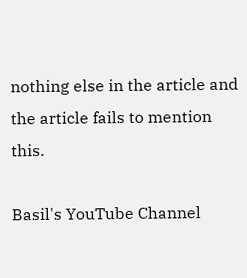nothing else in the article and the article fails to mention this.

Basil's YouTube Channel